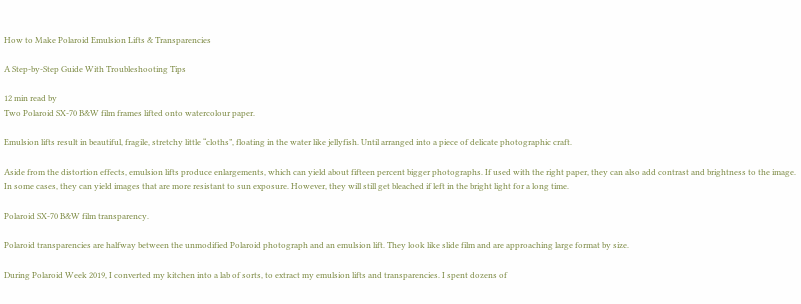How to Make Polaroid Emulsion Lifts & Transparencies

A Step-by-Step Guide With Troubleshooting Tips

12 min read by
Two Polaroid SX-70 B&W film frames lifted onto watercolour paper.

Emulsion lifts result in beautiful, fragile, stretchy little “cloths”, floating in the water like jellyfish. Until arranged into a piece of delicate photographic craft.

Aside from the distortion effects, emulsion lifts produce enlargements, which can yield about fifteen percent bigger photographs. If used with the right paper, they can also add contrast and brightness to the image. In some cases, they can yield images that are more resistant to sun exposure. However, they will still get bleached if left in the bright light for a long time.

Polaroid SX-70 B&W film transparency.

Polaroid transparencies are halfway between the unmodified Polaroid photograph and an emulsion lift. They look like slide film and are approaching large format by size.

During Polaroid Week 2019, I converted my kitchen into a lab of sorts, to extract my emulsion lifts and transparencies. I spent dozens of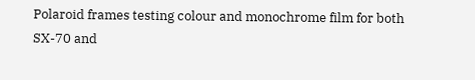Polaroid frames testing colour and monochrome film for both SX-70 and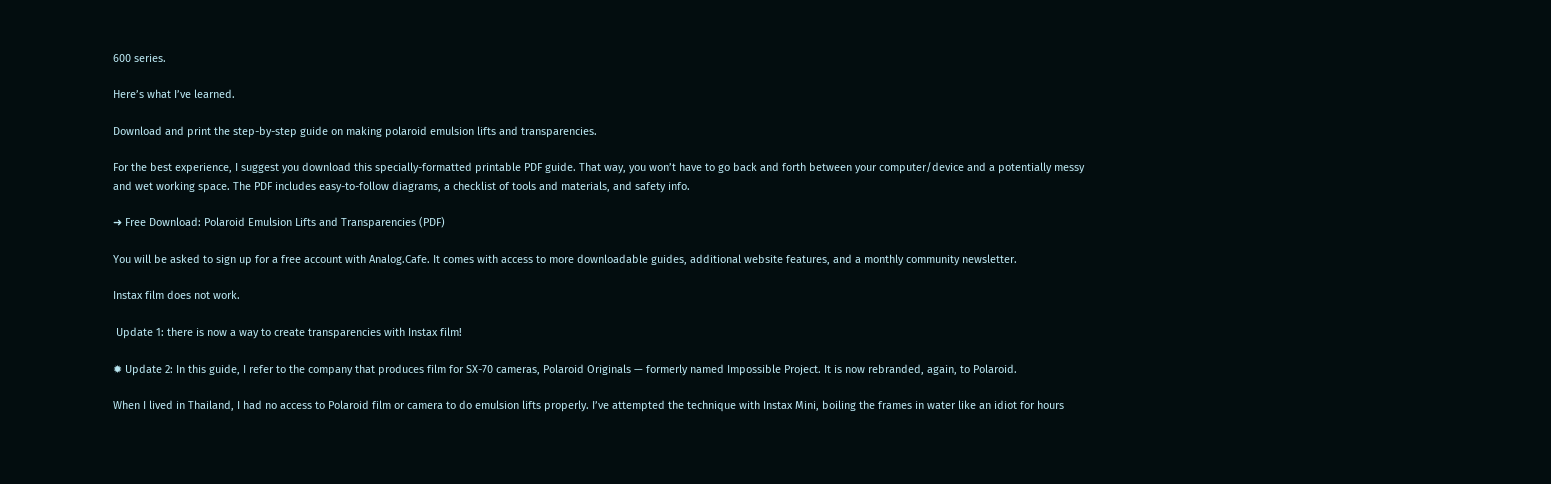600 series.

Here’s what I’ve learned.

Download and print the step-by-step guide on making polaroid emulsion lifts and transparencies.

For the best experience, I suggest you download this specially-formatted printable PDF guide. That way, you won’t have to go back and forth between your computer/device and a potentially messy and wet working space. The PDF includes easy-to-follow diagrams, a checklist of tools and materials, and safety info.

➜ Free Download: Polaroid Emulsion Lifts and Transparencies (PDF)

You will be asked to sign up for a free account with Analog.Cafe. It comes with access to more downloadable guides, additional website features, and a monthly community newsletter.

Instax film does not work.

 Update 1: there is now a way to create transparencies with Instax film!

✹ Update 2: In this guide, I refer to the company that produces film for SX-70 cameras, Polaroid Originals — formerly named Impossible Project. It is now rebranded, again, to Polaroid.

When I lived in Thailand, I had no access to Polaroid film or camera to do emulsion lifts properly. I’ve attempted the technique with Instax Mini, boiling the frames in water like an idiot for hours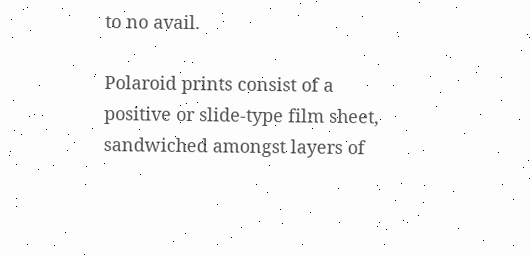to no avail.

Polaroid prints consist of a positive or slide-type film sheet, sandwiched amongst layers of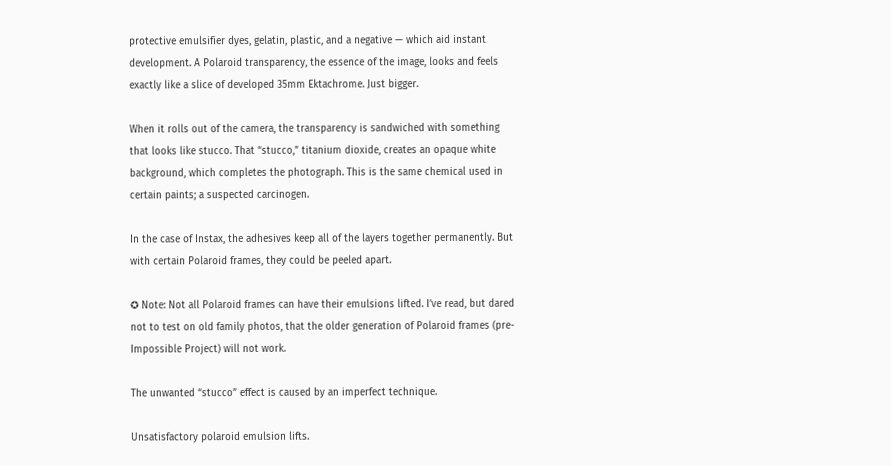protective emulsifier dyes, gelatin, plastic, and a negative — which aid instant development. A Polaroid transparency, the essence of the image, looks and feels exactly like a slice of developed 35mm Ektachrome. Just bigger.

When it rolls out of the camera, the transparency is sandwiched with something that looks like stucco. That “stucco,” titanium dioxide, creates an opaque white background, which completes the photograph. This is the same chemical used in certain paints; a suspected carcinogen.

In the case of Instax, the adhesives keep all of the layers together permanently. But with certain Polaroid frames, they could be peeled apart.

✪ Note: Not all Polaroid frames can have their emulsions lifted. I’ve read, but dared not to test on old family photos, that the older generation of Polaroid frames (pre-Impossible Project) will not work.

The unwanted “stucco” effect is caused by an imperfect technique.

Unsatisfactory polaroid emulsion lifts.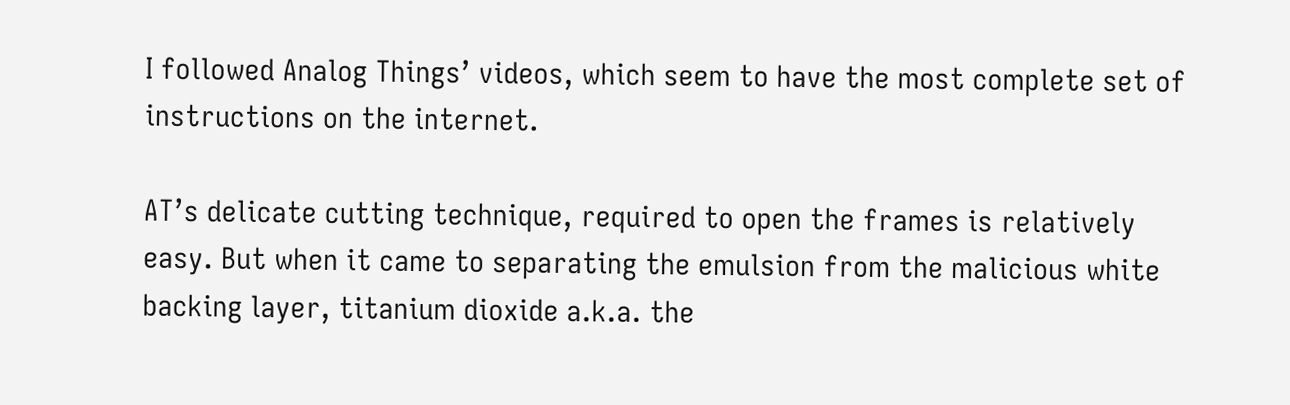I followed Analog Things’ videos, which seem to have the most complete set of instructions on the internet.

AT’s delicate cutting technique, required to open the frames is relatively easy. But when it came to separating the emulsion from the malicious white backing layer, titanium dioxide a.k.a. the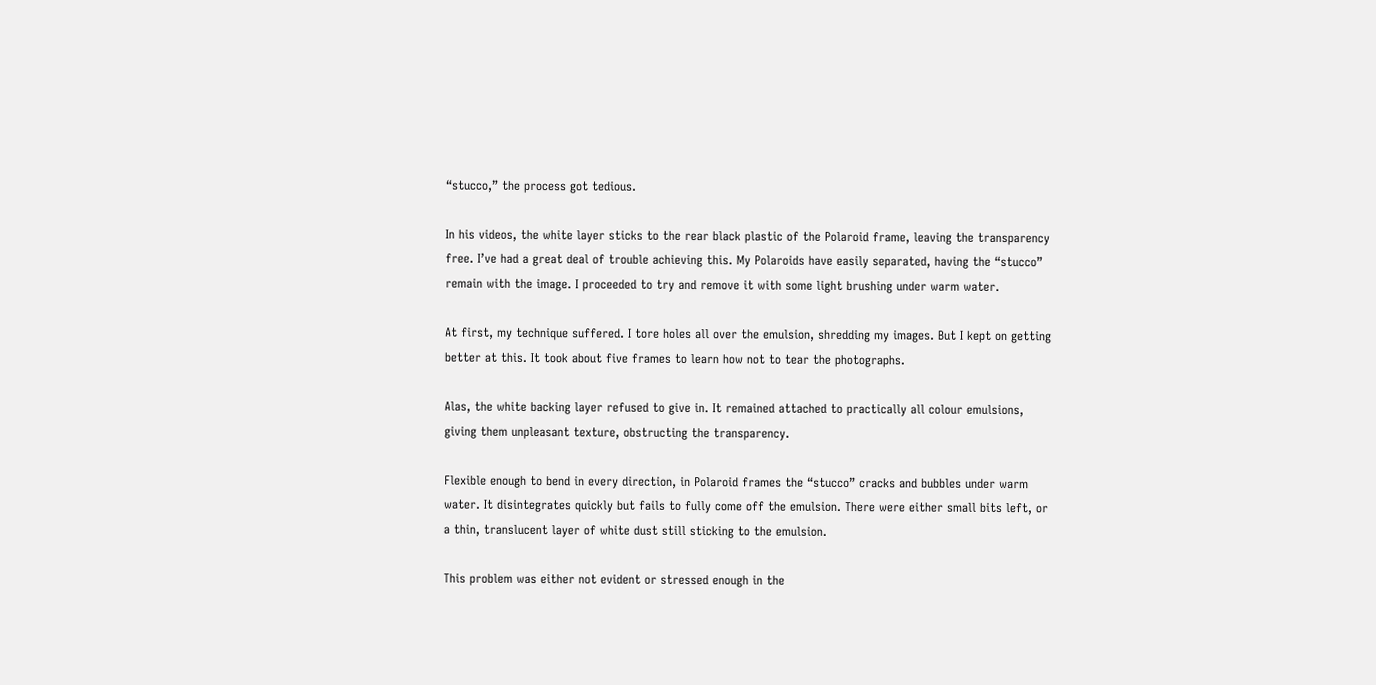“stucco,” the process got tedious.

In his videos, the white layer sticks to the rear black plastic of the Polaroid frame, leaving the transparency free. I’ve had a great deal of trouble achieving this. My Polaroids have easily separated, having the “stucco” remain with the image. I proceeded to try and remove it with some light brushing under warm water.

At first, my technique suffered. I tore holes all over the emulsion, shredding my images. But I kept on getting better at this. It took about five frames to learn how not to tear the photographs.

Alas, the white backing layer refused to give in. It remained attached to practically all colour emulsions, giving them unpleasant texture, obstructing the transparency.

Flexible enough to bend in every direction, in Polaroid frames the “stucco” cracks and bubbles under warm water. It disintegrates quickly but fails to fully come off the emulsion. There were either small bits left, or a thin, translucent layer of white dust still sticking to the emulsion.

This problem was either not evident or stressed enough in the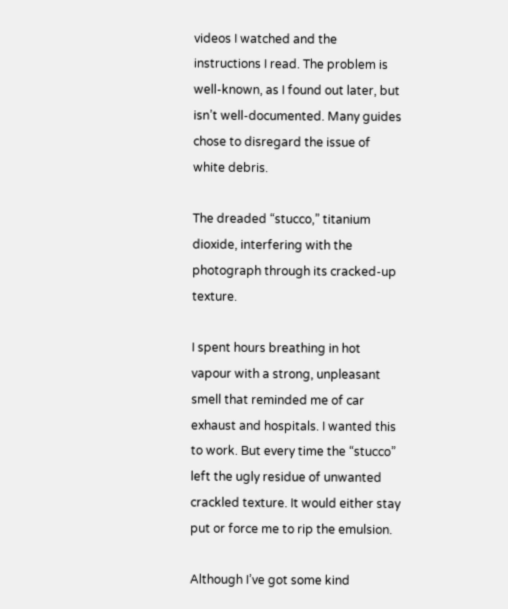videos I watched and the instructions I read. The problem is well-known, as I found out later, but isn’t well-documented. Many guides chose to disregard the issue of white debris.

The dreaded “stucco,” titanium dioxide, interfering with the photograph through its cracked-up texture.

I spent hours breathing in hot vapour with a strong, unpleasant smell that reminded me of car exhaust and hospitals. I wanted this to work. But every time the “stucco” left the ugly residue of unwanted crackled texture. It would either stay put or force me to rip the emulsion.

Although I’ve got some kind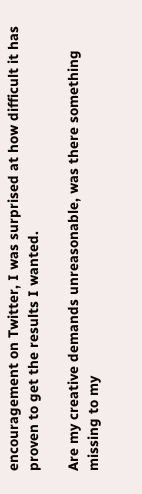encouragement on Twitter, I was surprised at how difficult it has proven to get the results I wanted.

Are my creative demands unreasonable, was there something missing to my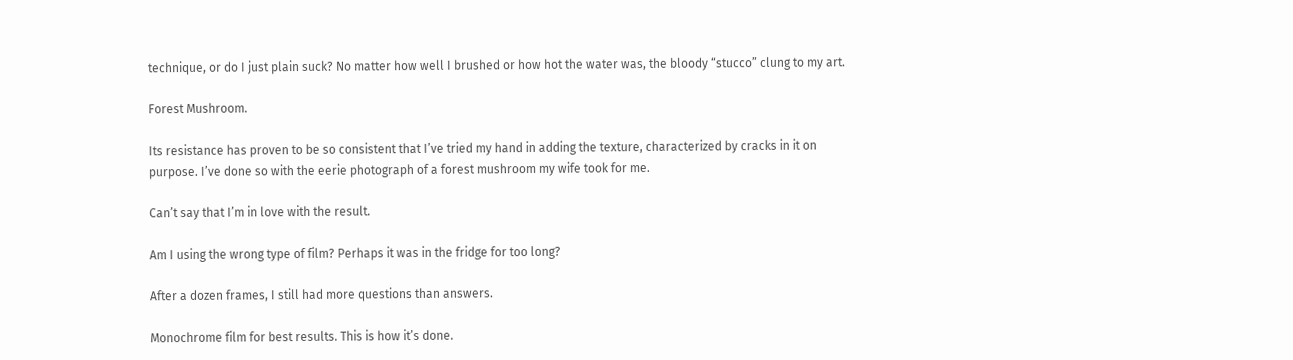technique, or do I just plain suck? No matter how well I brushed or how hot the water was, the bloody “stucco” clung to my art.

Forest Mushroom.

Its resistance has proven to be so consistent that I’ve tried my hand in adding the texture, characterized by cracks in it on purpose. I’ve done so with the eerie photograph of a forest mushroom my wife took for me.

Can’t say that I’m in love with the result.

Am I using the wrong type of film? Perhaps it was in the fridge for too long?

After a dozen frames, I still had more questions than answers.

Monochrome film for best results. This is how it’s done.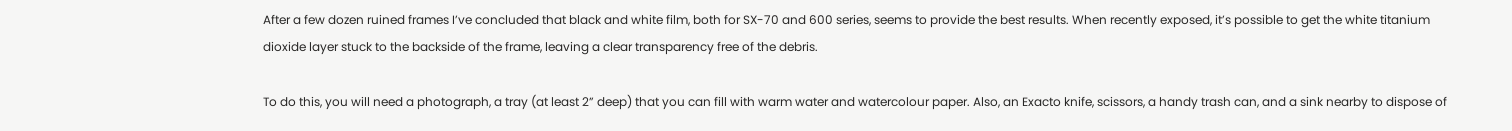After a few dozen ruined frames I’ve concluded that black and white film, both for SX-70 and 600 series, seems to provide the best results. When recently exposed, it’s possible to get the white titanium dioxide layer stuck to the backside of the frame, leaving a clear transparency free of the debris.

To do this, you will need a photograph, a tray (at least 2” deep) that you can fill with warm water and watercolour paper. Also, an Exacto knife, scissors, a handy trash can, and a sink nearby to dispose of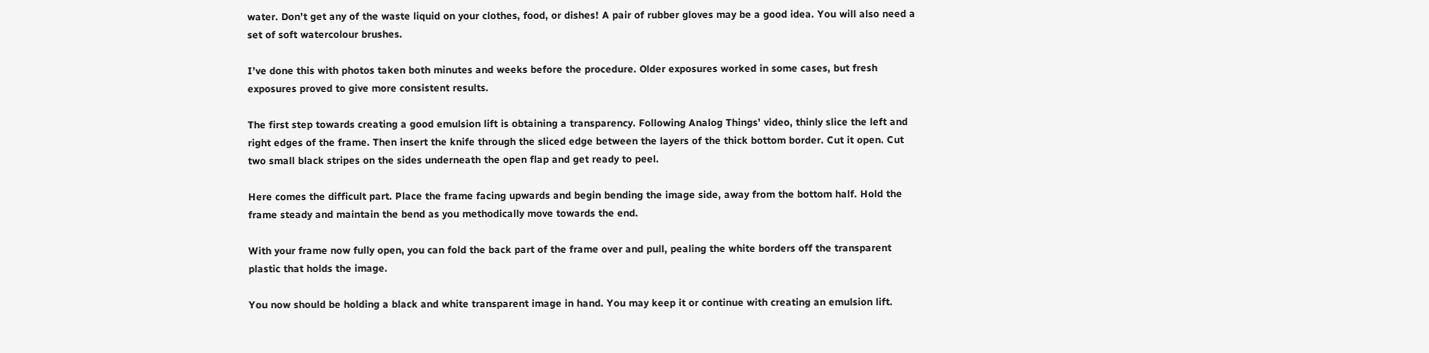water. Don’t get any of the waste liquid on your clothes, food, or dishes! A pair of rubber gloves may be a good idea. You will also need a set of soft watercolour brushes.

I’ve done this with photos taken both minutes and weeks before the procedure. Older exposures worked in some cases, but fresh exposures proved to give more consistent results.

The first step towards creating a good emulsion lift is obtaining a transparency. Following Analog Things’ video, thinly slice the left and right edges of the frame. Then insert the knife through the sliced edge between the layers of the thick bottom border. Cut it open. Cut two small black stripes on the sides underneath the open flap and get ready to peel.

Here comes the difficult part. Place the frame facing upwards and begin bending the image side, away from the bottom half. Hold the frame steady and maintain the bend as you methodically move towards the end.

With your frame now fully open, you can fold the back part of the frame over and pull, pealing the white borders off the transparent plastic that holds the image.

You now should be holding a black and white transparent image in hand. You may keep it or continue with creating an emulsion lift.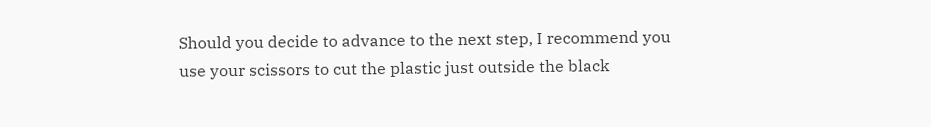Should you decide to advance to the next step, I recommend you use your scissors to cut the plastic just outside the black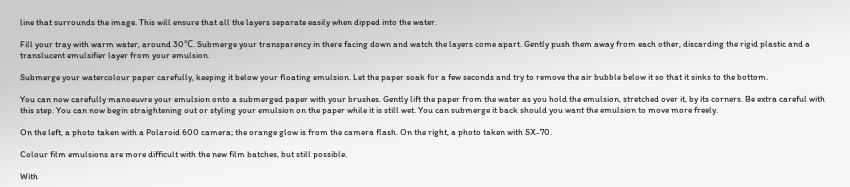line that surrounds the image. This will ensure that all the layers separate easily when dipped into the water.

Fill your tray with warm water, around 30℃. Submerge your transparency in there facing down and watch the layers come apart. Gently push them away from each other, discarding the rigid plastic and a translucent emulsifier layer from your emulsion.

Submerge your watercolour paper carefully, keeping it below your floating emulsion. Let the paper soak for a few seconds and try to remove the air bubble below it so that it sinks to the bottom.

You can now carefully manoeuvre your emulsion onto a submerged paper with your brushes. Gently lift the paper from the water as you hold the emulsion, stretched over it, by its corners. Be extra careful with this step. You can now begin straightening out or styling your emulsion on the paper while it is still wet. You can submerge it back should you want the emulsion to move more freely.

On the left, a photo taken with a Polaroid 600 camera; the orange glow is from the camera flash. On the right, a photo taken with SX-70.

Colour film emulsions are more difficult with the new film batches, but still possible.

With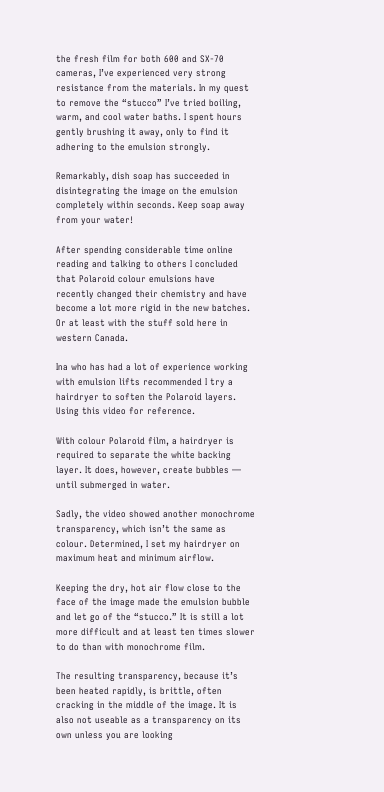the fresh film for both 600 and SX-70 cameras, I’ve experienced very strong resistance from the materials. In my quest to remove the “stucco” I’ve tried boiling, warm, and cool water baths. I spent hours gently brushing it away, only to find it adhering to the emulsion strongly.

Remarkably, dish soap has succeeded in disintegrating the image on the emulsion completely within seconds. Keep soap away from your water!

After spending considerable time online reading and talking to others I concluded that Polaroid colour emulsions have recently changed their chemistry and have become a lot more rigid in the new batches. Or at least with the stuff sold here in western Canada.

Ina who has had a lot of experience working with emulsion lifts recommended I try a hairdryer to soften the Polaroid layers. Using this video for reference.

With colour Polaroid film, a hairdryer is required to separate the white backing layer. It does, however, create bubbles — until submerged in water.

Sadly, the video showed another monochrome transparency, which isn’t the same as colour. Determined, I set my hairdryer on maximum heat and minimum airflow.

Keeping the dry, hot air flow close to the face of the image made the emulsion bubble and let go of the “stucco.” It is still a lot more difficult and at least ten times slower to do than with monochrome film.

The resulting transparency, because it’s been heated rapidly, is brittle, often cracking in the middle of the image. It is also not useable as a transparency on its own unless you are looking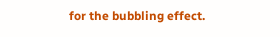for the bubbling effect.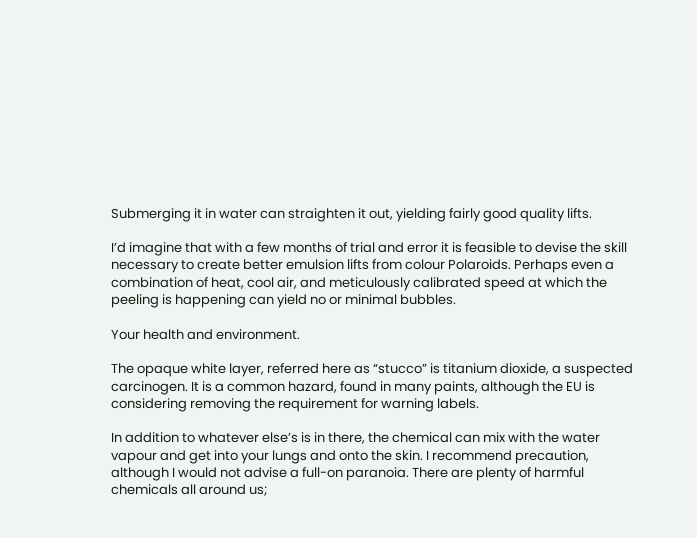Submerging it in water can straighten it out, yielding fairly good quality lifts.

I’d imagine that with a few months of trial and error it is feasible to devise the skill necessary to create better emulsion lifts from colour Polaroids. Perhaps even a combination of heat, cool air, and meticulously calibrated speed at which the peeling is happening can yield no or minimal bubbles.

Your health and environment.

The opaque white layer, referred here as “stucco” is titanium dioxide, a suspected carcinogen. It is a common hazard, found in many paints, although the EU is considering removing the requirement for warning labels.

In addition to whatever else’s is in there, the chemical can mix with the water vapour and get into your lungs and onto the skin. I recommend precaution, although I would not advise a full-on paranoia. There are plenty of harmful chemicals all around us;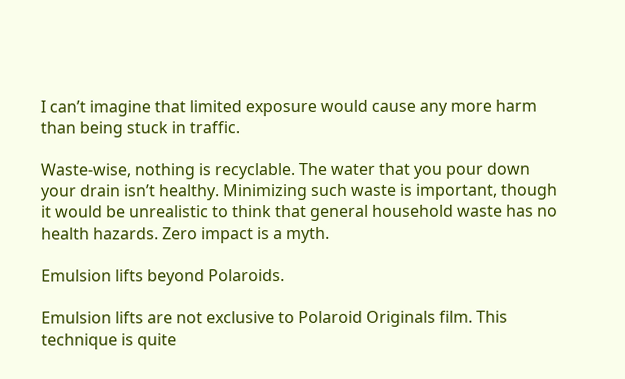I can’t imagine that limited exposure would cause any more harm than being stuck in traffic.

Waste-wise, nothing is recyclable. The water that you pour down your drain isn’t healthy. Minimizing such waste is important, though it would be unrealistic to think that general household waste has no health hazards. Zero impact is a myth.

Emulsion lifts beyond Polaroids.

Emulsion lifts are not exclusive to Polaroid Originals film. This technique is quite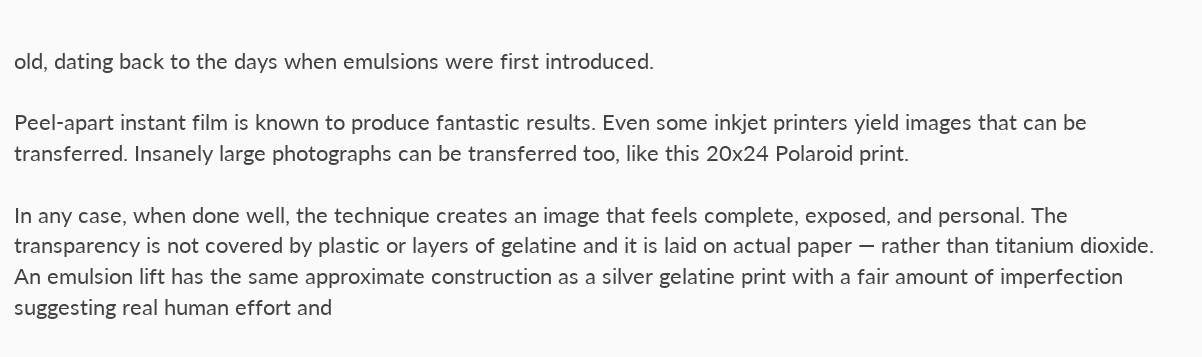old, dating back to the days when emulsions were first introduced.

Peel-apart instant film is known to produce fantastic results. Even some inkjet printers yield images that can be transferred. Insanely large photographs can be transferred too, like this 20x24 Polaroid print.

In any case, when done well, the technique creates an image that feels complete, exposed, and personal. The transparency is not covered by plastic or layers of gelatine and it is laid on actual paper — rather than titanium dioxide. An emulsion lift has the same approximate construction as a silver gelatine print with a fair amount of imperfection suggesting real human effort and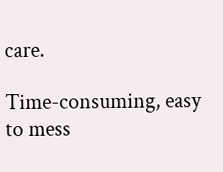care.

Time-consuming, easy to mess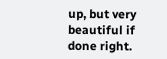up, but very beautiful if done right.